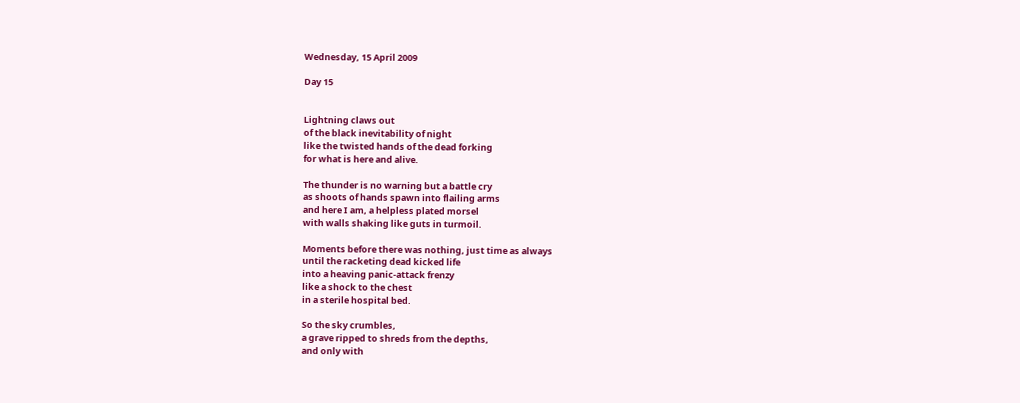Wednesday, 15 April 2009

Day 15


Lightning claws out
of the black inevitability of night
like the twisted hands of the dead forking
for what is here and alive.

The thunder is no warning but a battle cry
as shoots of hands spawn into flailing arms
and here I am, a helpless plated morsel
with walls shaking like guts in turmoil.

Moments before there was nothing, just time as always
until the racketing dead kicked life
into a heaving panic-attack frenzy
like a shock to the chest
in a sterile hospital bed.

So the sky crumbles,
a grave ripped to shreds from the depths,
and only with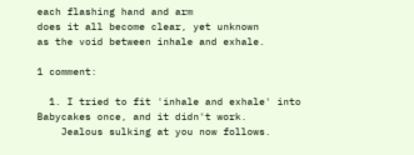each flashing hand and arm
does it all become clear, yet unknown
as the void between inhale and exhale.

1 comment:

  1. I tried to fit 'inhale and exhale' into Babycakes once, and it didn't work.
    Jealous sulking at you now follows.